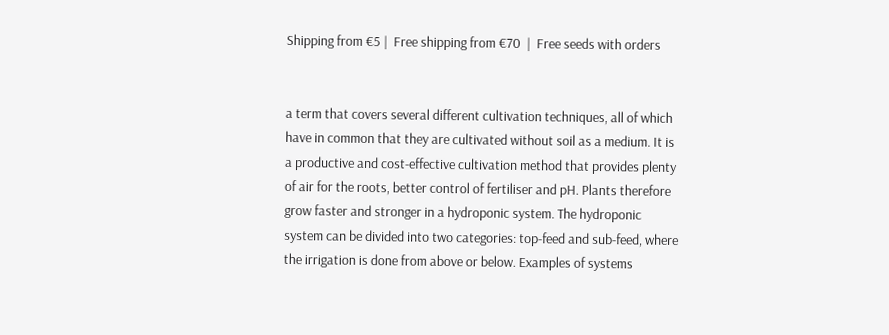Shipping from €5 |  Free shipping from €70  |  Free seeds with orders


a term that covers several different cultivation techniques, all of which have in common that they are cultivated without soil as a medium. It is a productive and cost-effective cultivation method that provides plenty of air for the roots, better control of fertiliser and pH. Plants therefore grow faster and stronger in a hydroponic system. The hydroponic system can be divided into two categories: top-feed and sub-feed, where the irrigation is done from above or below. Examples of systems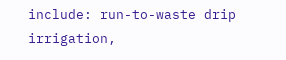include: run-to-waste drip irrigation,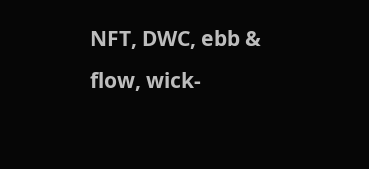NFT, DWC, ebb & flow, wick-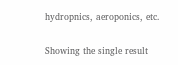hydropnics, aeroponics, etc.

Showing the single result